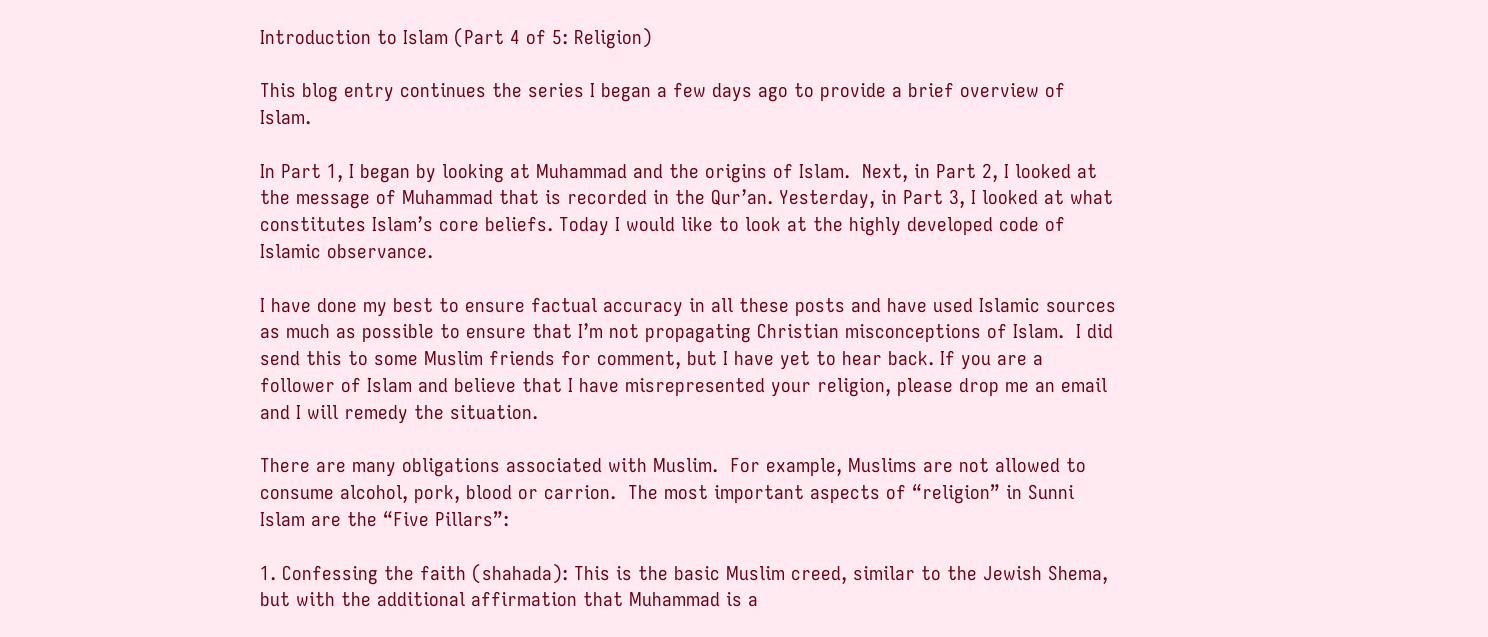Introduction to Islam (Part 4 of 5: Religion)

This blog entry continues the series I began a few days ago to provide a brief overview of Islam.

In Part 1, I began by looking at Muhammad and the origins of Islam.  Next, in Part 2, I looked at the message of Muhammad that is recorded in the Qur’an. Yesterday, in Part 3, I looked at what constitutes Islam’s core beliefs. Today I would like to look at the highly developed code of Islamic observance.

I have done my best to ensure factual accuracy in all these posts and have used Islamic sources as much as possible to ensure that I’m not propagating Christian misconceptions of Islam.  I did send this to some Muslim friends for comment, but I have yet to hear back. If you are a follower of Islam and believe that I have misrepresented your religion, please drop me an email and I will remedy the situation.

There are many obligations associated with Muslim.  For example, Muslims are not allowed to consume alcohol, pork, blood or carrion.  The most important aspects of “religion” in Sunni Islam are the “Five Pillars”:

1. Confessing the faith (shahada): This is the basic Muslim creed, similar to the Jewish Shema, but with the additional affirmation that Muhammad is a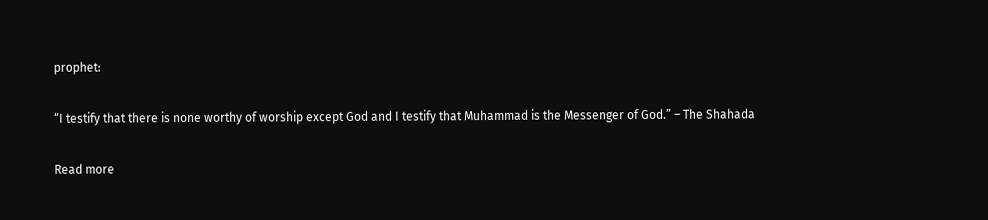prophet:

“I testify that there is none worthy of worship except God and I testify that Muhammad is the Messenger of God.” – The Shahada

Read more